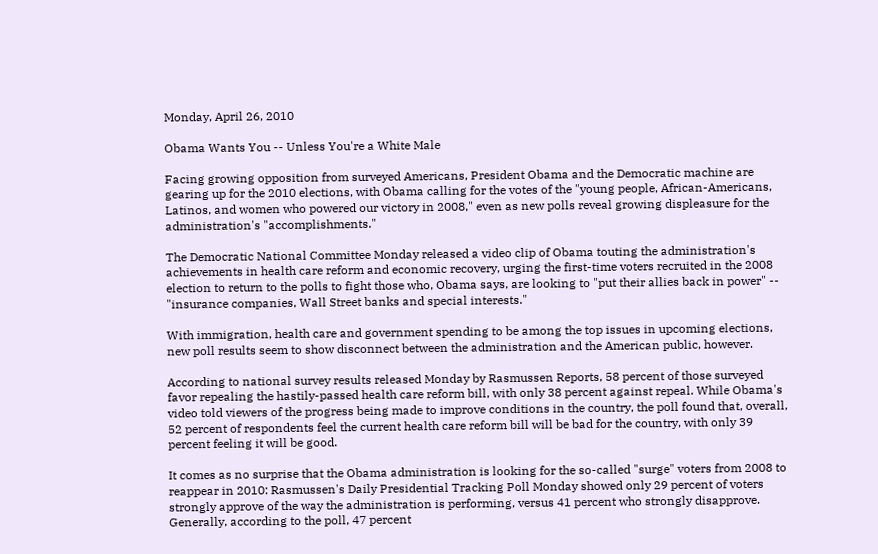Monday, April 26, 2010

Obama Wants You -- Unless You're a White Male

Facing growing opposition from surveyed Americans, President Obama and the Democratic machine are gearing up for the 2010 elections, with Obama calling for the votes of the "young people, African-Americans, Latinos, and women who powered our victory in 2008," even as new polls reveal growing displeasure for the administration's "accomplishments."

The Democratic National Committee Monday released a video clip of Obama touting the administration's achievements in health care reform and economic recovery, urging the first-time voters recruited in the 2008 election to return to the polls to fight those who, Obama says, are looking to "put their allies back in power" -- "insurance companies, Wall Street banks and special interests."

With immigration, health care and government spending to be among the top issues in upcoming elections, new poll results seem to show disconnect between the administration and the American public, however.

According to national survey results released Monday by Rasmussen Reports, 58 percent of those surveyed favor repealing the hastily-passed health care reform bill, with only 38 percent against repeal. While Obama's video told viewers of the progress being made to improve conditions in the country, the poll found that, overall, 52 percent of respondents feel the current health care reform bill will be bad for the country, with only 39 percent feeling it will be good.

It comes as no surprise that the Obama administration is looking for the so-called "surge" voters from 2008 to reappear in 2010: Rasmussen's Daily Presidential Tracking Poll Monday showed only 29 percent of voters strongly approve of the way the administration is performing, versus 41 percent who strongly disapprove. Generally, according to the poll, 47 percent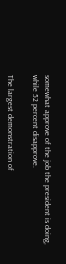somewhat approve of the job the president is doing, while 52 percent disapprove.

The largest demonstration of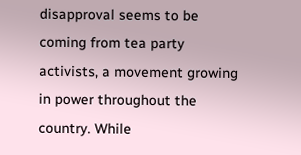disapproval seems to be coming from tea party activists, a movement growing in power throughout the country. While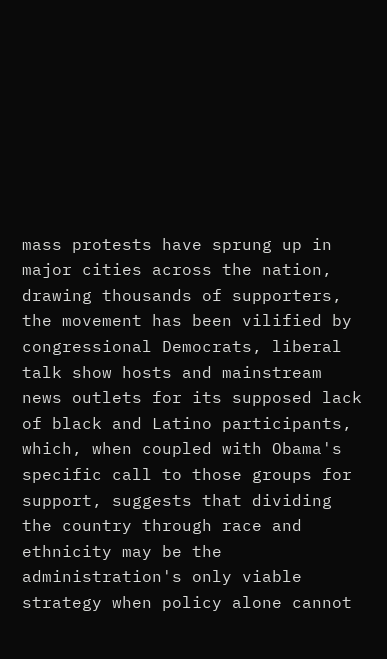mass protests have sprung up in major cities across the nation, drawing thousands of supporters, the movement has been vilified by congressional Democrats, liberal talk show hosts and mainstream news outlets for its supposed lack of black and Latino participants, which, when coupled with Obama's specific call to those groups for support, suggests that dividing the country through race and ethnicity may be the administration's only viable strategy when policy alone cannot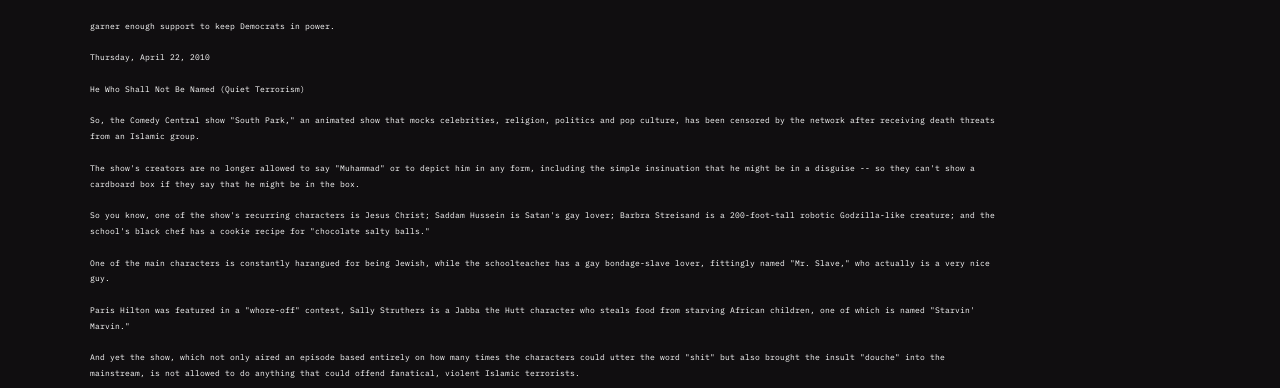garner enough support to keep Democrats in power.

Thursday, April 22, 2010

He Who Shall Not Be Named (Quiet Terrorism)

So, the Comedy Central show "South Park," an animated show that mocks celebrities, religion, politics and pop culture, has been censored by the network after receiving death threats from an Islamic group.

The show's creators are no longer allowed to say "Muhammad" or to depict him in any form, including the simple insinuation that he might be in a disguise -- so they can't show a cardboard box if they say that he might be in the box.

So you know, one of the show's recurring characters is Jesus Christ; Saddam Hussein is Satan's gay lover; Barbra Streisand is a 200-foot-tall robotic Godzilla-like creature; and the school's black chef has a cookie recipe for "chocolate salty balls."

One of the main characters is constantly harangued for being Jewish, while the schoolteacher has a gay bondage-slave lover, fittingly named "Mr. Slave," who actually is a very nice guy.

Paris Hilton was featured in a "whore-off" contest, Sally Struthers is a Jabba the Hutt character who steals food from starving African children, one of which is named "Starvin' Marvin."

And yet the show, which not only aired an episode based entirely on how many times the characters could utter the word "shit" but also brought the insult "douche" into the mainstream, is not allowed to do anything that could offend fanatical, violent Islamic terrorists.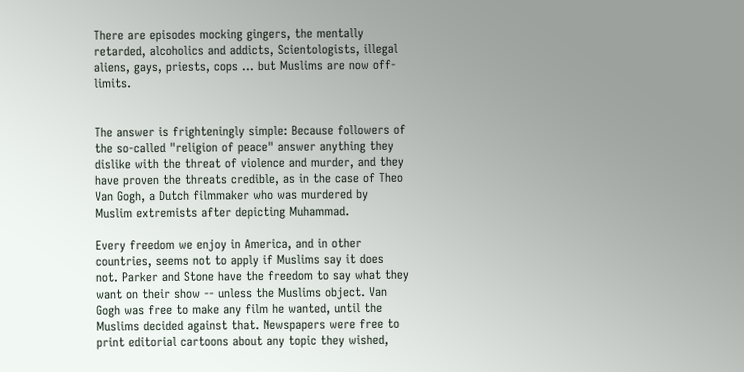There are episodes mocking gingers, the mentally retarded, alcoholics and addicts, Scientologists, illegal aliens, gays, priests, cops ... but Muslims are now off-limits.


The answer is frighteningly simple: Because followers of the so-called "religion of peace" answer anything they dislike with the threat of violence and murder, and they have proven the threats credible, as in the case of Theo Van Gogh, a Dutch filmmaker who was murdered by Muslim extremists after depicting Muhammad.

Every freedom we enjoy in America, and in other countries, seems not to apply if Muslims say it does not. Parker and Stone have the freedom to say what they want on their show -- unless the Muslims object. Van Gogh was free to make any film he wanted, until the Muslims decided against that. Newspapers were free to print editorial cartoons about any topic they wished,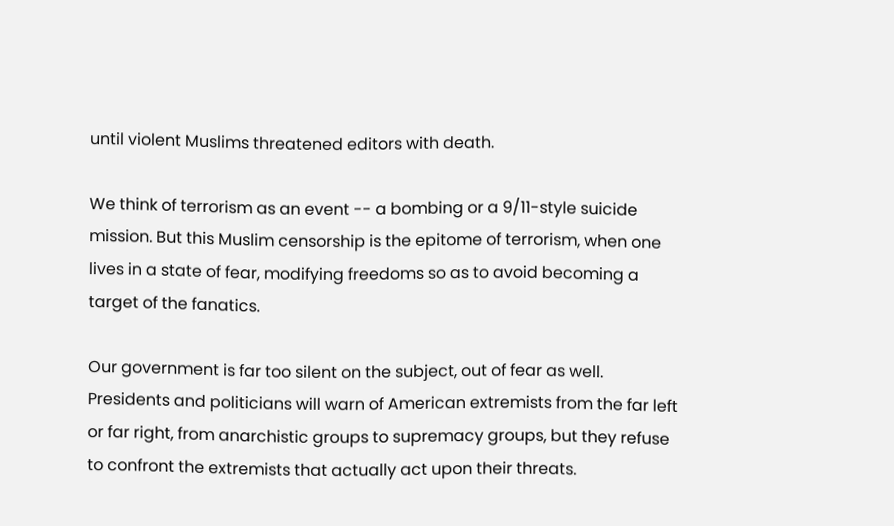until violent Muslims threatened editors with death.

We think of terrorism as an event -- a bombing or a 9/11-style suicide mission. But this Muslim censorship is the epitome of terrorism, when one lives in a state of fear, modifying freedoms so as to avoid becoming a target of the fanatics.

Our government is far too silent on the subject, out of fear as well. Presidents and politicians will warn of American extremists from the far left or far right, from anarchistic groups to supremacy groups, but they refuse to confront the extremists that actually act upon their threats.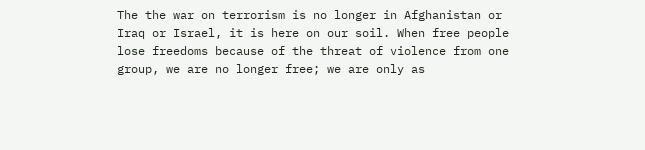The the war on terrorism is no longer in Afghanistan or Iraq or Israel, it is here on our soil. When free people lose freedoms because of the threat of violence from one group, we are no longer free; we are only as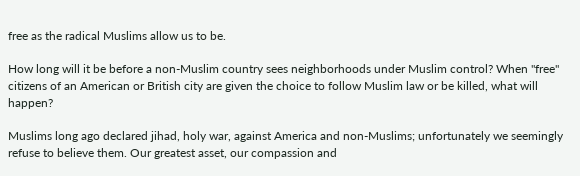free as the radical Muslims allow us to be.

How long will it be before a non-Muslim country sees neighborhoods under Muslim control? When "free" citizens of an American or British city are given the choice to follow Muslim law or be killed, what will happen?

Muslims long ago declared jihad, holy war, against America and non-Muslims; unfortunately we seemingly refuse to believe them. Our greatest asset, our compassion and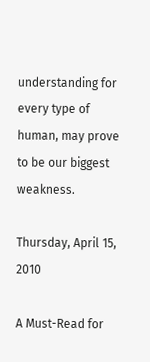understanding for every type of human, may prove to be our biggest weakness.

Thursday, April 15, 2010

A Must-Read for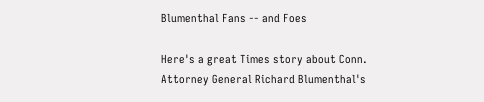Blumenthal Fans -- and Foes

Here's a great Times story about Conn. Attorney General Richard Blumenthal's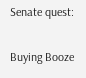Senate quest:

Buying Booze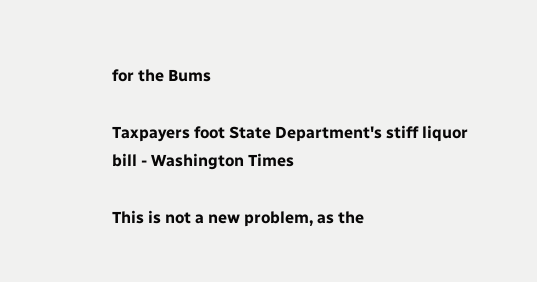for the Bums

Taxpayers foot State Department's stiff liquor bill - Washington Times

This is not a new problem, as the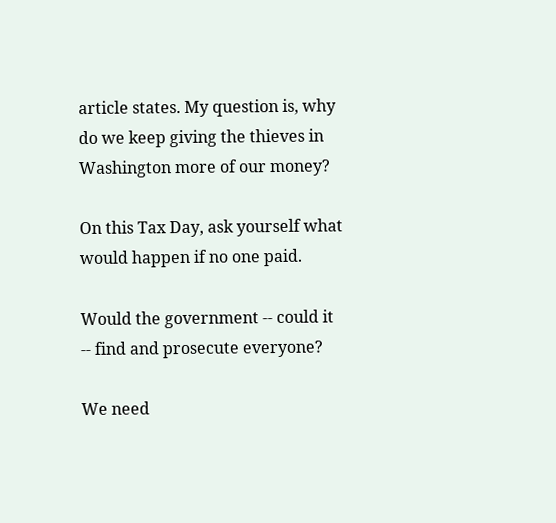article states. My question is, why do we keep giving the thieves in Washington more of our money?

On this Tax Day, ask yourself what would happen if no one paid.

Would the government -- could it -- find and prosecute everyone?

We need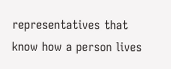representatives that know how a person lives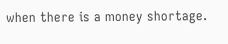when there is a money shortage.